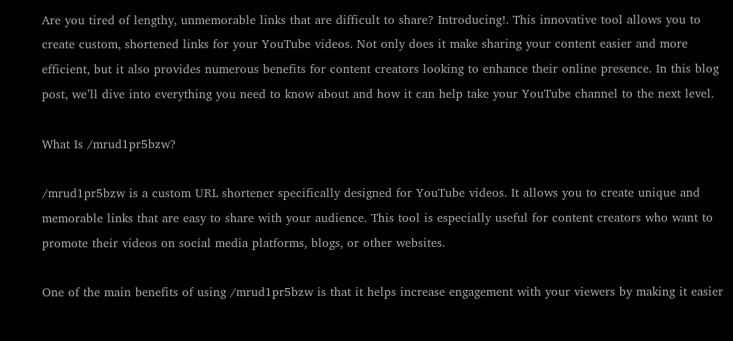Are you tired of lengthy, unmemorable links that are difficult to share? Introducing!. This innovative tool allows you to create custom, shortened links for your YouTube videos. Not only does it make sharing your content easier and more efficient, but it also provides numerous benefits for content creators looking to enhance their online presence. In this blog post, we’ll dive into everything you need to know about and how it can help take your YouTube channel to the next level.

What Is /mrud1pr5bzw?

/mrud1pr5bzw is a custom URL shortener specifically designed for YouTube videos. It allows you to create unique and memorable links that are easy to share with your audience. This tool is especially useful for content creators who want to promote their videos on social media platforms, blogs, or other websites.

One of the main benefits of using /mrud1pr5bzw is that it helps increase engagement with your viewers by making it easier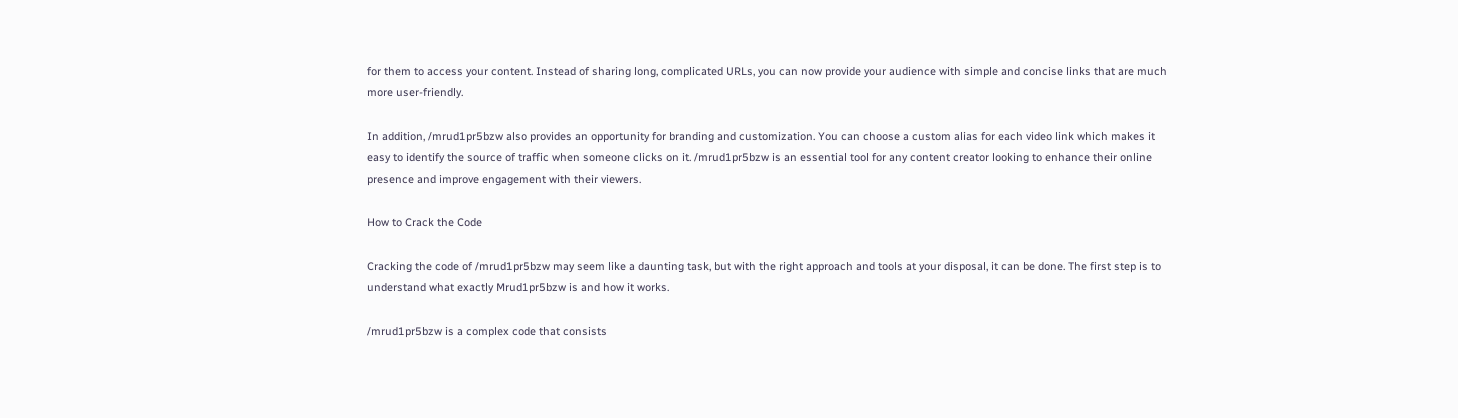for them to access your content. Instead of sharing long, complicated URLs, you can now provide your audience with simple and concise links that are much more user-friendly.

In addition, /mrud1pr5bzw also provides an opportunity for branding and customization. You can choose a custom alias for each video link which makes it easy to identify the source of traffic when someone clicks on it. /mrud1pr5bzw is an essential tool for any content creator looking to enhance their online presence and improve engagement with their viewers.

How to Crack the Code

Cracking the code of /mrud1pr5bzw may seem like a daunting task, but with the right approach and tools at your disposal, it can be done. The first step is to understand what exactly Mrud1pr5bzw is and how it works.

/mrud1pr5bzw is a complex code that consists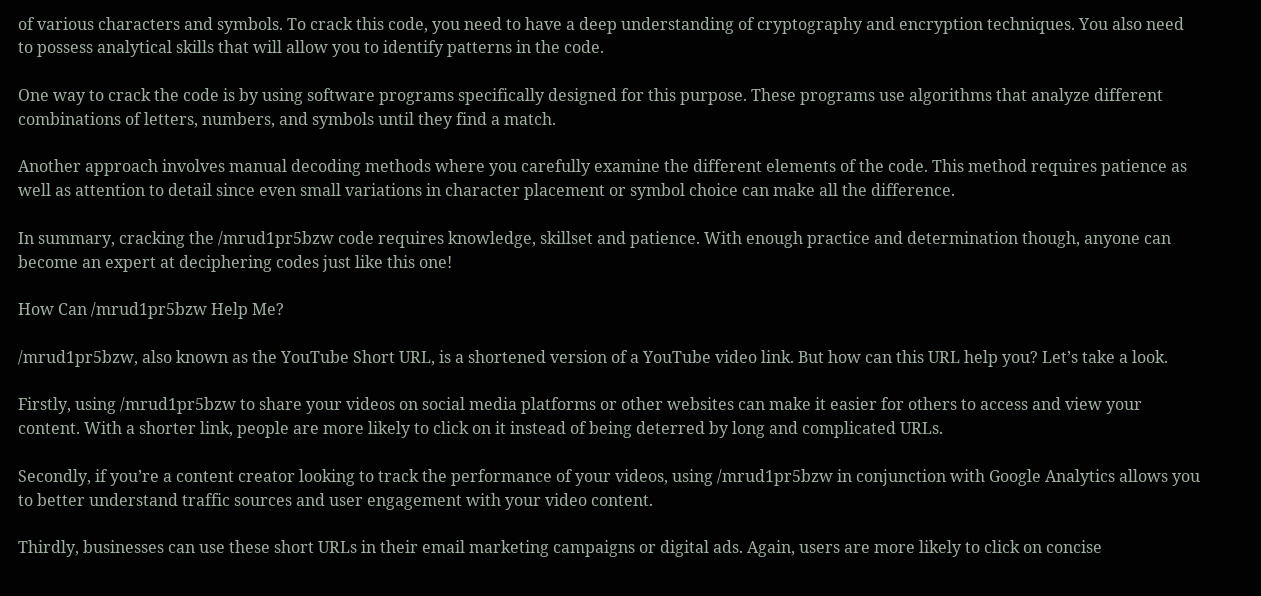of various characters and symbols. To crack this code, you need to have a deep understanding of cryptography and encryption techniques. You also need to possess analytical skills that will allow you to identify patterns in the code.

One way to crack the code is by using software programs specifically designed for this purpose. These programs use algorithms that analyze different combinations of letters, numbers, and symbols until they find a match.

Another approach involves manual decoding methods where you carefully examine the different elements of the code. This method requires patience as well as attention to detail since even small variations in character placement or symbol choice can make all the difference.

In summary, cracking the /mrud1pr5bzw code requires knowledge, skillset and patience. With enough practice and determination though, anyone can become an expert at deciphering codes just like this one!

How Can /mrud1pr5bzw Help Me?

/mrud1pr5bzw, also known as the YouTube Short URL, is a shortened version of a YouTube video link. But how can this URL help you? Let’s take a look.

Firstly, using /mrud1pr5bzw to share your videos on social media platforms or other websites can make it easier for others to access and view your content. With a shorter link, people are more likely to click on it instead of being deterred by long and complicated URLs.

Secondly, if you’re a content creator looking to track the performance of your videos, using /mrud1pr5bzw in conjunction with Google Analytics allows you to better understand traffic sources and user engagement with your video content.

Thirdly, businesses can use these short URLs in their email marketing campaigns or digital ads. Again, users are more likely to click on concise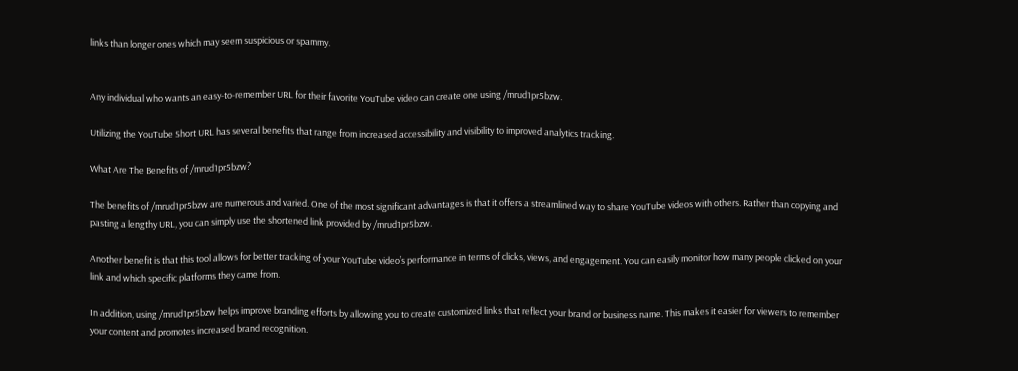links than longer ones which may seem suspicious or spammy.


Any individual who wants an easy-to-remember URL for their favorite YouTube video can create one using /mrud1pr5bzw.

Utilizing the YouTube Short URL has several benefits that range from increased accessibility and visibility to improved analytics tracking.

What Are The Benefits of /mrud1pr5bzw?

The benefits of /mrud1pr5bzw are numerous and varied. One of the most significant advantages is that it offers a streamlined way to share YouTube videos with others. Rather than copying and pasting a lengthy URL, you can simply use the shortened link provided by /mrud1pr5bzw.

Another benefit is that this tool allows for better tracking of your YouTube video’s performance in terms of clicks, views, and engagement. You can easily monitor how many people clicked on your link and which specific platforms they came from.

In addition, using /mrud1pr5bzw helps improve branding efforts by allowing you to create customized links that reflect your brand or business name. This makes it easier for viewers to remember your content and promotes increased brand recognition.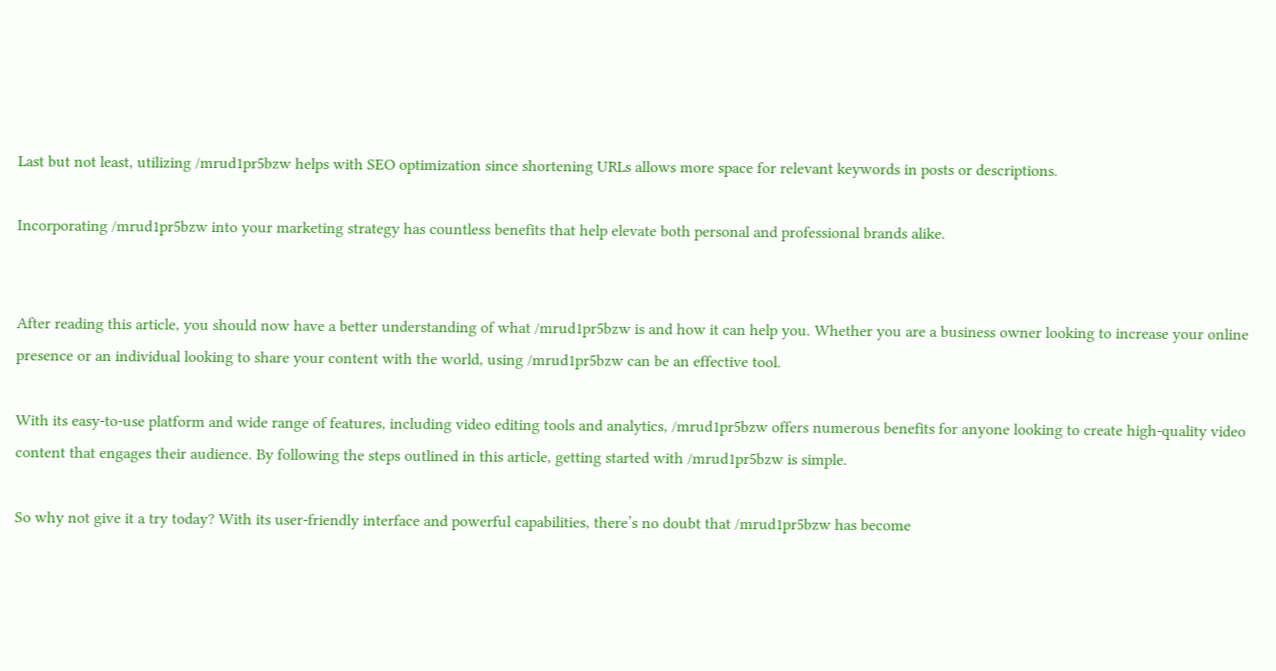Last but not least, utilizing /mrud1pr5bzw helps with SEO optimization since shortening URLs allows more space for relevant keywords in posts or descriptions.

Incorporating /mrud1pr5bzw into your marketing strategy has countless benefits that help elevate both personal and professional brands alike.


After reading this article, you should now have a better understanding of what /mrud1pr5bzw is and how it can help you. Whether you are a business owner looking to increase your online presence or an individual looking to share your content with the world, using /mrud1pr5bzw can be an effective tool.

With its easy-to-use platform and wide range of features, including video editing tools and analytics, /mrud1pr5bzw offers numerous benefits for anyone looking to create high-quality video content that engages their audience. By following the steps outlined in this article, getting started with /mrud1pr5bzw is simple.

So why not give it a try today? With its user-friendly interface and powerful capabilities, there’s no doubt that /mrud1pr5bzw has become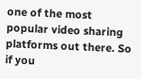one of the most popular video sharing platforms out there. So if you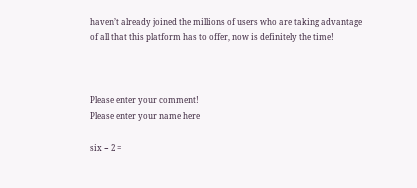haven’t already joined the millions of users who are taking advantage of all that this platform has to offer, now is definitely the time!



Please enter your comment!
Please enter your name here

six − 2 =